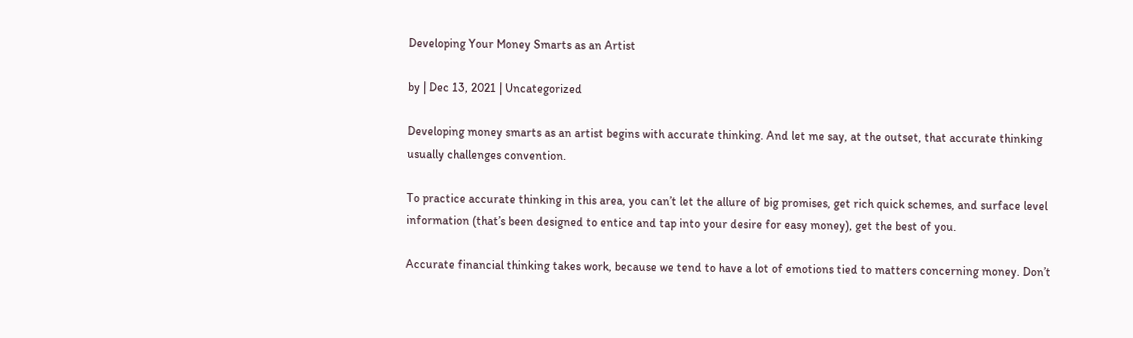Developing Your Money Smarts as an Artist

by | Dec 13, 2021 | Uncategorized

Developing money smarts as an artist begins with accurate thinking. And let me say, at the outset, that accurate thinking usually challenges convention.

To practice accurate thinking in this area, you can’t let the allure of big promises, get rich quick schemes, and surface level information (that’s been designed to entice and tap into your desire for easy money), get the best of you.

Accurate financial thinking takes work, because we tend to have a lot of emotions tied to matters concerning money. Don’t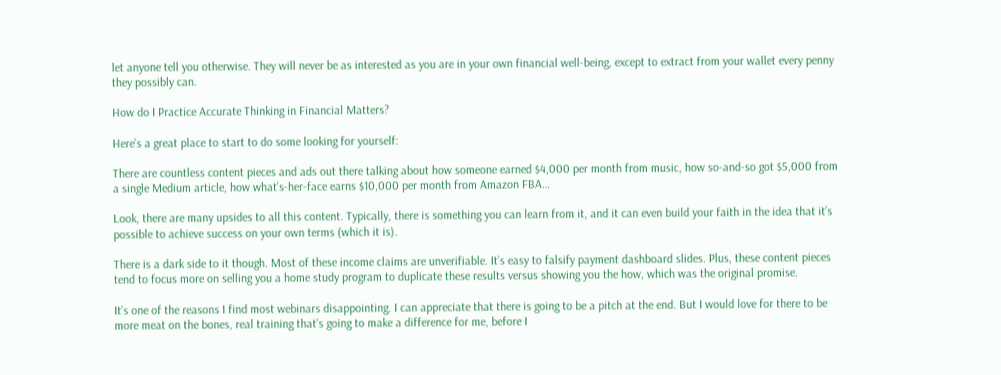let anyone tell you otherwise. They will never be as interested as you are in your own financial well-being, except to extract from your wallet every penny they possibly can.

How do I Practice Accurate Thinking in Financial Matters?

Here’s a great place to start to do some looking for yourself:

There are countless content pieces and ads out there talking about how someone earned $4,000 per month from music, how so-and-so got $5,000 from a single Medium article, how what’s-her-face earns $10,000 per month from Amazon FBA…

Look, there are many upsides to all this content. Typically, there is something you can learn from it, and it can even build your faith in the idea that it’s possible to achieve success on your own terms (which it is).

There is a dark side to it though. Most of these income claims are unverifiable. It’s easy to falsify payment dashboard slides. Plus, these content pieces tend to focus more on selling you a home study program to duplicate these results versus showing you the how, which was the original promise.

It’s one of the reasons I find most webinars disappointing. I can appreciate that there is going to be a pitch at the end. But I would love for there to be more meat on the bones, real training that’s going to make a difference for me, before I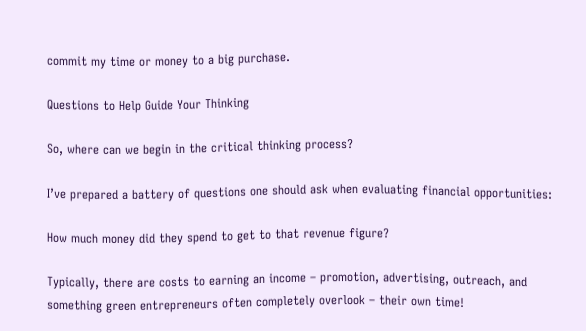commit my time or money to a big purchase.

Questions to Help Guide Your Thinking

So, where can we begin in the critical thinking process?

I’ve prepared a battery of questions one should ask when evaluating financial opportunities:

How much money did they spend to get to that revenue figure?

Typically, there are costs to earning an income – promotion, advertising, outreach, and something green entrepreneurs often completely overlook – their own time!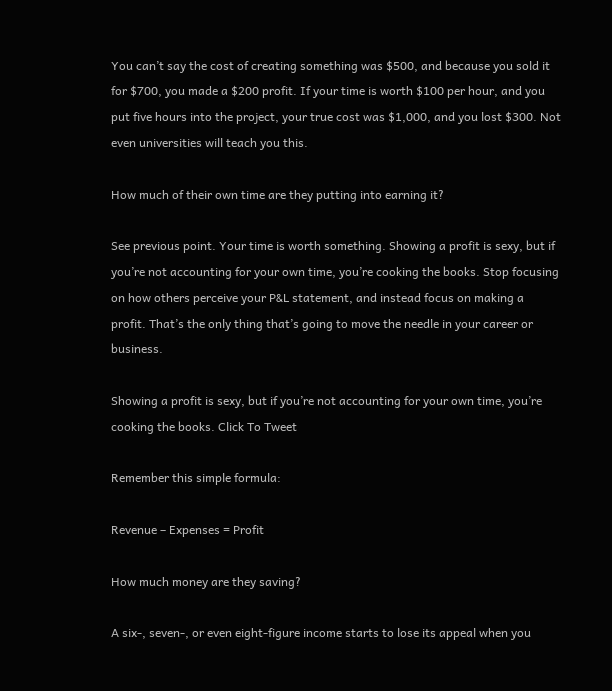You can’t say the cost of creating something was $500, and because you sold it for $700, you made a $200 profit. If your time is worth $100 per hour, and you put five hours into the project, your true cost was $1,000, and you lost $300. Not even universities will teach you this.

How much of their own time are they putting into earning it?

See previous point. Your time is worth something. Showing a profit is sexy, but if you’re not accounting for your own time, you’re cooking the books. Stop focusing on how others perceive your P&L statement, and instead focus on making a profit. That’s the only thing that’s going to move the needle in your career or business.

Showing a profit is sexy, but if you’re not accounting for your own time, you’re cooking the books. Click To Tweet

Remember this simple formula:

Revenue – Expenses = Profit

How much money are they saving?

A six-, seven-, or even eight-figure income starts to lose its appeal when you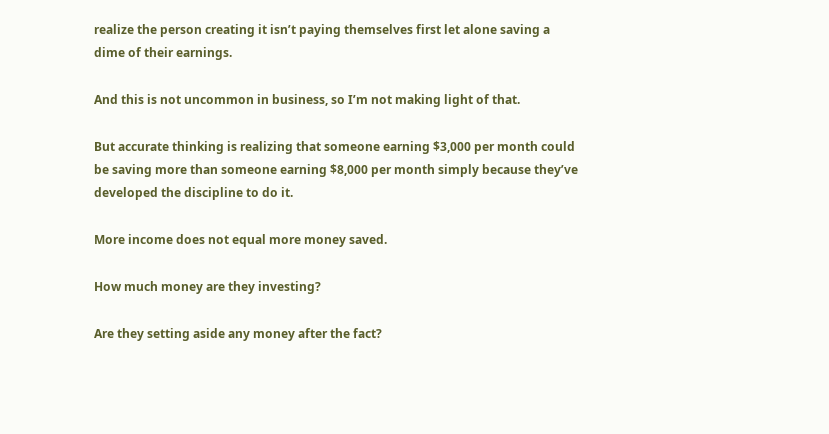realize the person creating it isn’t paying themselves first let alone saving a dime of their earnings.

And this is not uncommon in business, so I’m not making light of that.

But accurate thinking is realizing that someone earning $3,000 per month could be saving more than someone earning $8,000 per month simply because they’ve developed the discipline to do it.

More income does not equal more money saved.

How much money are they investing?

Are they setting aside any money after the fact?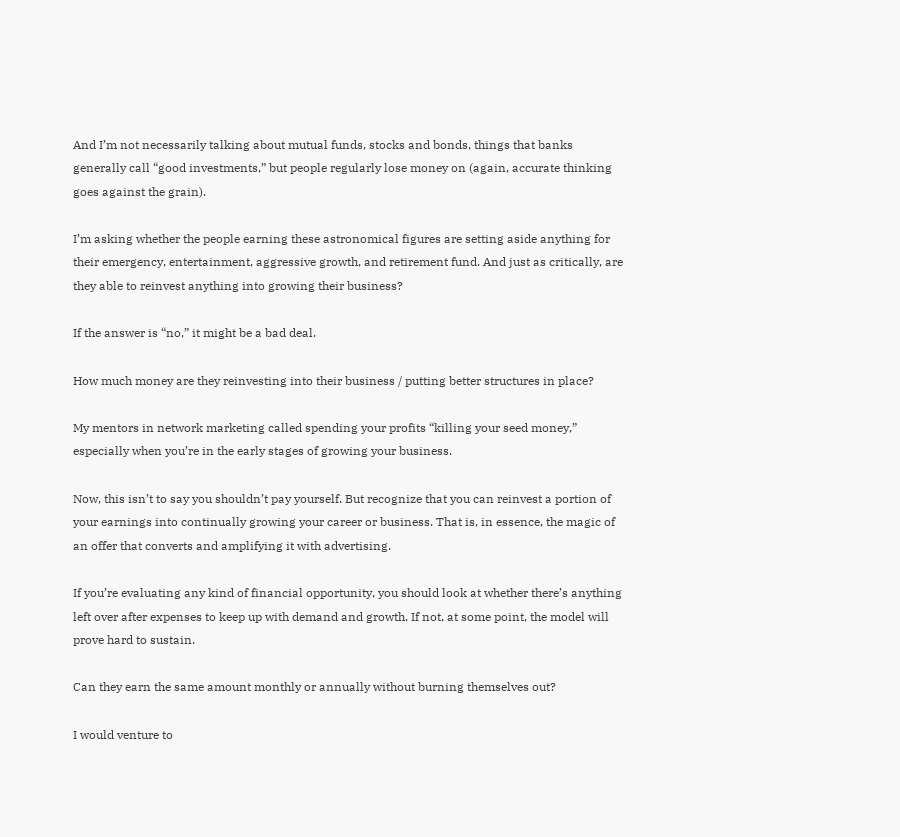And I’m not necessarily talking about mutual funds, stocks and bonds, things that banks generally call “good investments,” but people regularly lose money on (again, accurate thinking goes against the grain).

I’m asking whether the people earning these astronomical figures are setting aside anything for their emergency, entertainment, aggressive growth, and retirement fund. And just as critically, are they able to reinvest anything into growing their business?

If the answer is “no,” it might be a bad deal.

How much money are they reinvesting into their business / putting better structures in place?

My mentors in network marketing called spending your profits “killing your seed money,” especially when you’re in the early stages of growing your business.

Now, this isn’t to say you shouldn’t pay yourself. But recognize that you can reinvest a portion of your earnings into continually growing your career or business. That is, in essence, the magic of an offer that converts and amplifying it with advertising.

If you’re evaluating any kind of financial opportunity, you should look at whether there’s anything left over after expenses to keep up with demand and growth. If not, at some point, the model will prove hard to sustain.

Can they earn the same amount monthly or annually without burning themselves out?

I would venture to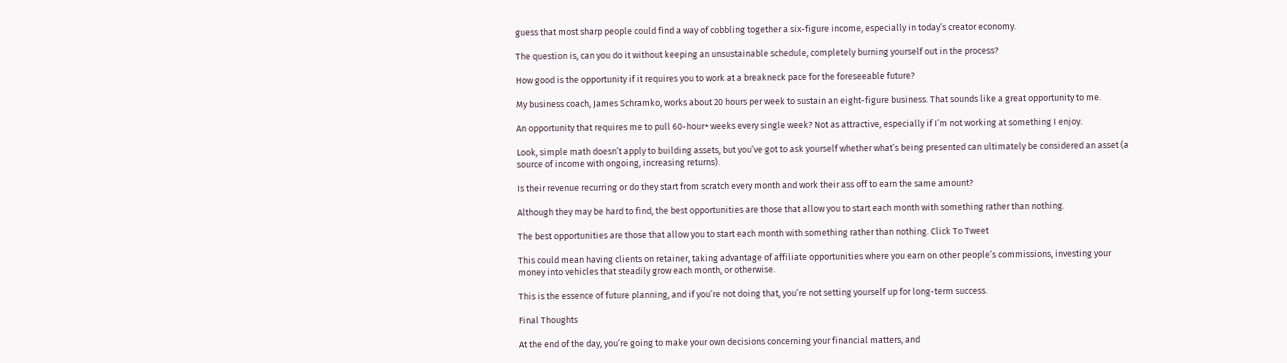guess that most sharp people could find a way of cobbling together a six-figure income, especially in today’s creator economy.

The question is, can you do it without keeping an unsustainable schedule, completely burning yourself out in the process?

How good is the opportunity if it requires you to work at a breakneck pace for the foreseeable future?

My business coach, James Schramko, works about 20 hours per week to sustain an eight-figure business. That sounds like a great opportunity to me.

An opportunity that requires me to pull 60-hour+ weeks every single week? Not as attractive, especially if I’m not working at something I enjoy.

Look, simple math doesn’t apply to building assets, but you’ve got to ask yourself whether what’s being presented can ultimately be considered an asset (a source of income with ongoing, increasing returns).

Is their revenue recurring or do they start from scratch every month and work their ass off to earn the same amount?

Although they may be hard to find, the best opportunities are those that allow you to start each month with something rather than nothing.

The best opportunities are those that allow you to start each month with something rather than nothing. Click To Tweet

This could mean having clients on retainer, taking advantage of affiliate opportunities where you earn on other people’s commissions, investing your money into vehicles that steadily grow each month, or otherwise.

This is the essence of future planning, and if you’re not doing that, you’re not setting yourself up for long-term success.

Final Thoughts

At the end of the day, you’re going to make your own decisions concerning your financial matters, and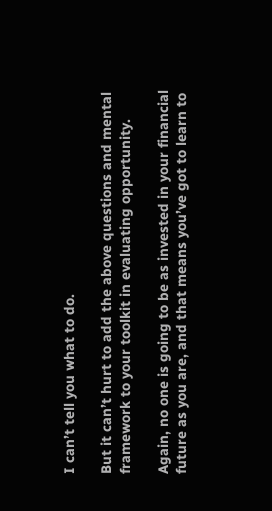I can’t tell you what to do.

But it can’t hurt to add the above questions and mental framework to your toolkit in evaluating opportunity.

Again, no one is going to be as invested in your financial future as you are, and that means you’ve got to learn to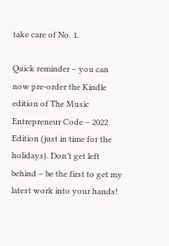take care of No. 1.

Quick reminder – you can now pre-order the Kindle edition of The Music Entrepreneur Code – 2022 Edition (just in time for the holidays). Don’t get left behind – be the first to get my latest work into your hands!